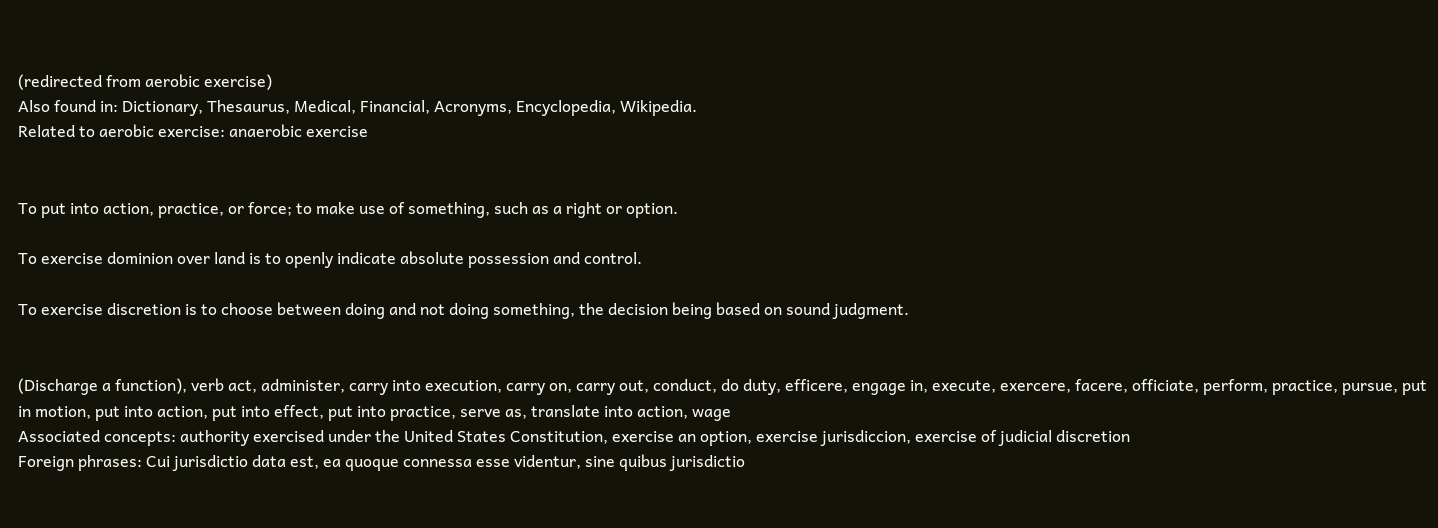(redirected from aerobic exercise)
Also found in: Dictionary, Thesaurus, Medical, Financial, Acronyms, Encyclopedia, Wikipedia.
Related to aerobic exercise: anaerobic exercise


To put into action, practice, or force; to make use of something, such as a right or option.

To exercise dominion over land is to openly indicate absolute possession and control.

To exercise discretion is to choose between doing and not doing something, the decision being based on sound judgment.


(Discharge a function), verb act, administer, carry into execution, carry on, carry out, conduct, do duty, efficere, engage in, execute, exercere, facere, officiate, perform, practice, pursue, put in motion, put into action, put into effect, put into practice, serve as, translate into action, wage
Associated concepts: authority exercised under the United States Constitution, exercise an option, exercise jurisdiccion, exercise of judicial discretion
Foreign phrases: Cui jurisdictio data est, ea quoque connessa esse videntur, sine quibus jurisdictio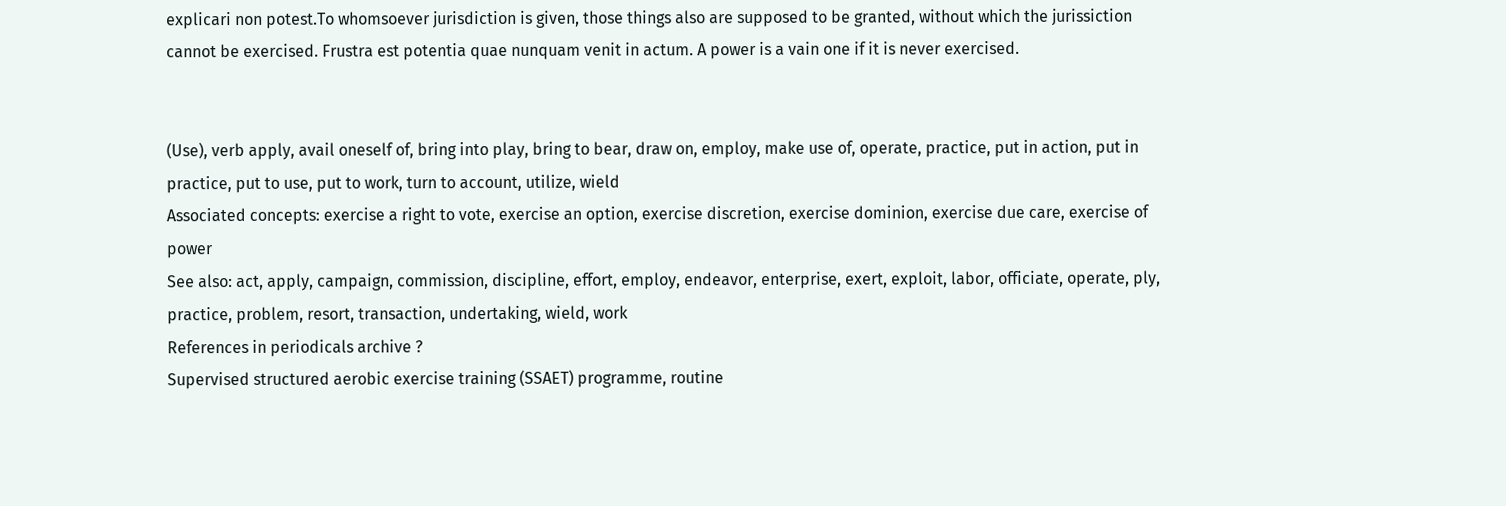explicari non potest.To whomsoever jurisdiction is given, those things also are supposed to be granted, without which the jurissiction cannot be exercised. Frustra est potentia quae nunquam venit in actum. A power is a vain one if it is never exercised.


(Use), verb apply, avail oneself of, bring into play, bring to bear, draw on, employ, make use of, operate, practice, put in action, put in practice, put to use, put to work, turn to account, utilize, wield
Associated concepts: exercise a right to vote, exercise an option, exercise discretion, exercise dominion, exercise due care, exercise of power
See also: act, apply, campaign, commission, discipline, effort, employ, endeavor, enterprise, exert, exploit, labor, officiate, operate, ply, practice, problem, resort, transaction, undertaking, wield, work
References in periodicals archive ?
Supervised structured aerobic exercise training (SSAET) programme, routine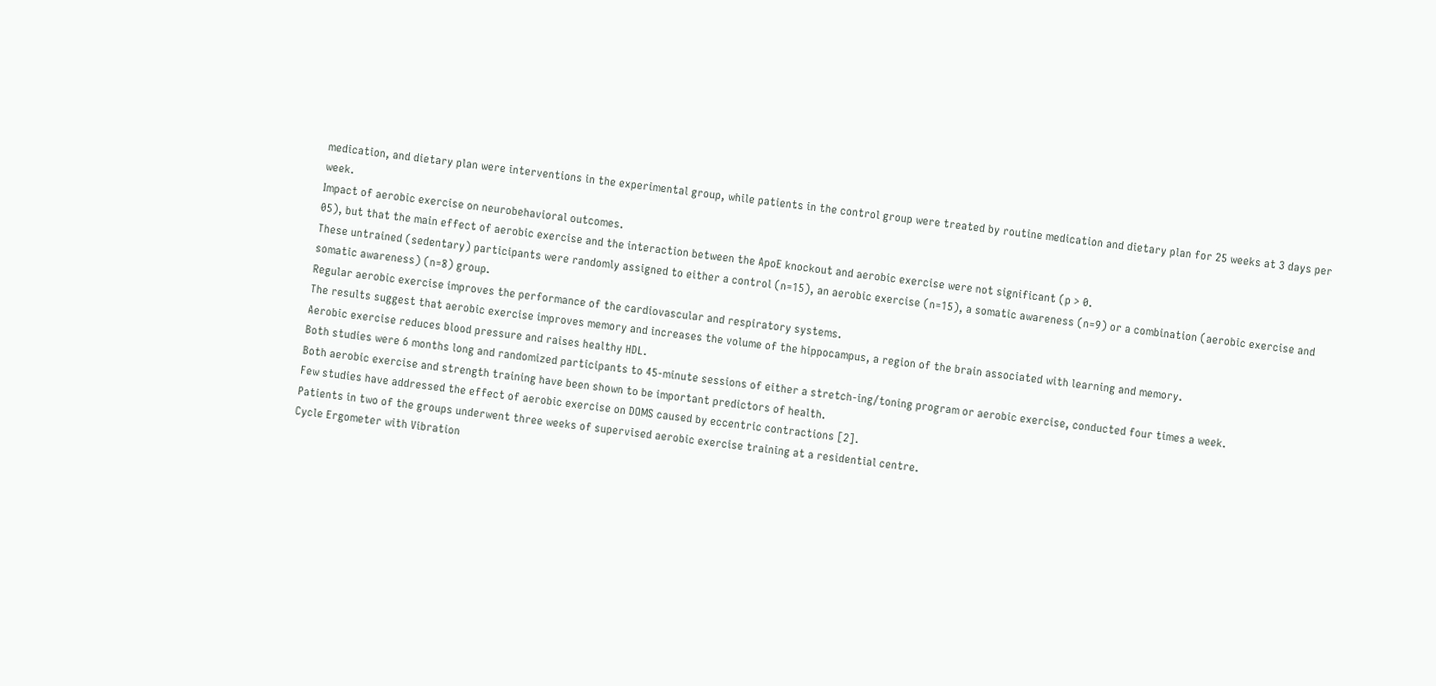medication, and dietary plan were interventions in the experimental group, while patients in the control group were treated by routine medication and dietary plan for 25 weeks at 3 days per week.
Impact of aerobic exercise on neurobehavioral outcomes.
05), but that the main effect of aerobic exercise and the interaction between the ApoE knockout and aerobic exercise were not significant (p > 0.
These untrained (sedentary) participants were randomly assigned to either a control (n=15), an aerobic exercise (n=15), a somatic awareness (n=9) or a combination (aerobic exercise and somatic awareness) (n=8) group.
Regular aerobic exercise improves the performance of the cardiovascular and respiratory systems.
The results suggest that aerobic exercise improves memory and increases the volume of the hippocampus, a region of the brain associated with learning and memory.
Aerobic exercise reduces blood pressure and raises healthy HDL.
Both studies were 6 months long and randomized participants to 45-minute sessions of either a stretch-ing/toning program or aerobic exercise, conducted four times a week.
Both aerobic exercise and strength training have been shown to be important predictors of health.
Few studies have addressed the effect of aerobic exercise on DOMS caused by eccentric contractions [2].
Patients in two of the groups underwent three weeks of supervised aerobic exercise training at a residential centre.
Cycle Ergometer with Vibration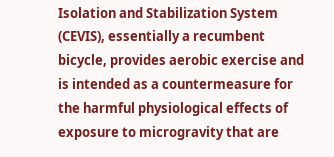Isolation and Stabilization System (CEVIS), essentially a recumbent bicycle, provides aerobic exercise and is intended as a countermeasure for the harmful physiological effects of exposure to microgravity that are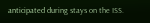anticipated during stays on the ISS.